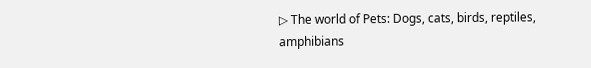▷ The world of Pets: Dogs, cats, birds, reptiles, amphibians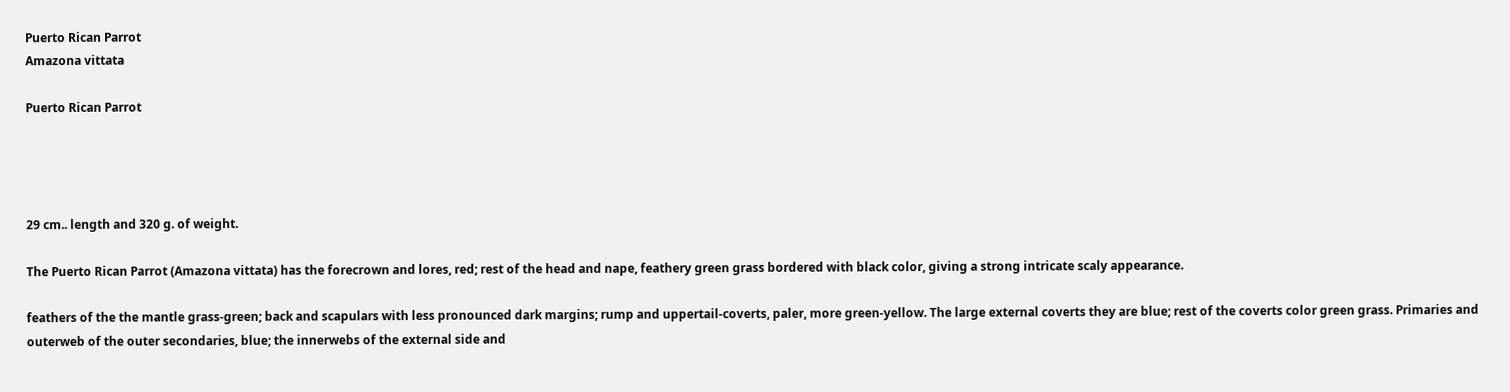Puerto Rican Parrot
Amazona vittata

Puerto Rican Parrot




29 cm.. length and 320 g. of weight.

The Puerto Rican Parrot (Amazona vittata) has the forecrown and lores, red; rest of the head and nape, feathery green grass bordered with black color, giving a strong intricate scaly appearance.

feathers of the the mantle grass-green; back and scapulars with less pronounced dark margins; rump and uppertail-coverts, paler, more green-yellow. The large external coverts they are blue; rest of the coverts color green grass. Primaries and outerweb of the outer secondaries, blue; the innerwebs of the external side and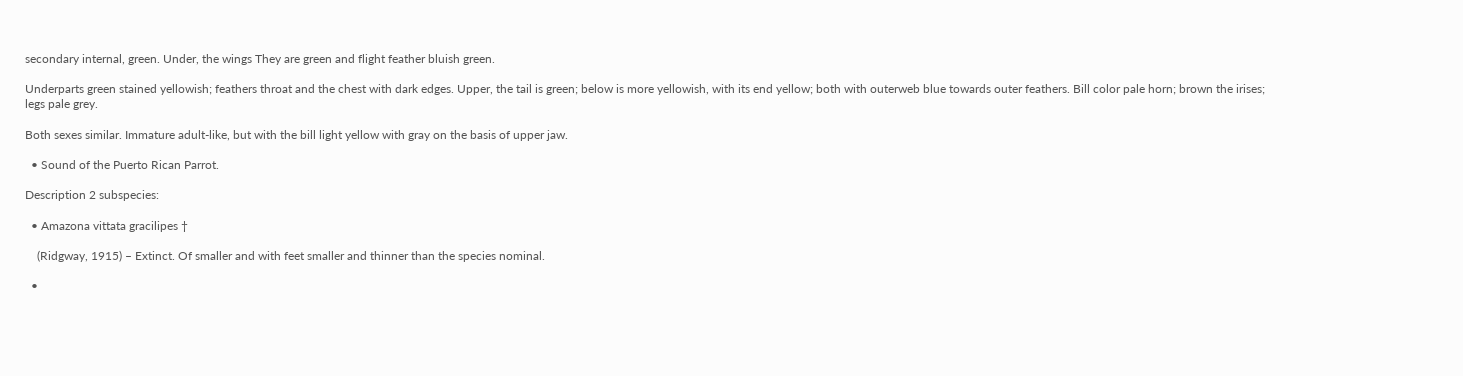secondary internal, green. Under, the wings They are green and flight feather bluish green.

Underparts green stained yellowish; feathers throat and the chest with dark edges. Upper, the tail is green; below is more yellowish, with its end yellow; both with outerweb blue towards outer feathers. Bill color pale horn; brown the irises; legs pale grey.

Both sexes similar. Immature adult-like, but with the bill light yellow with gray on the basis of upper jaw.

  • Sound of the Puerto Rican Parrot.

Description 2 subspecies:

  • Amazona vittata gracilipes †

    (Ridgway, 1915) – Extinct. Of smaller and with feet smaller and thinner than the species nominal.

  •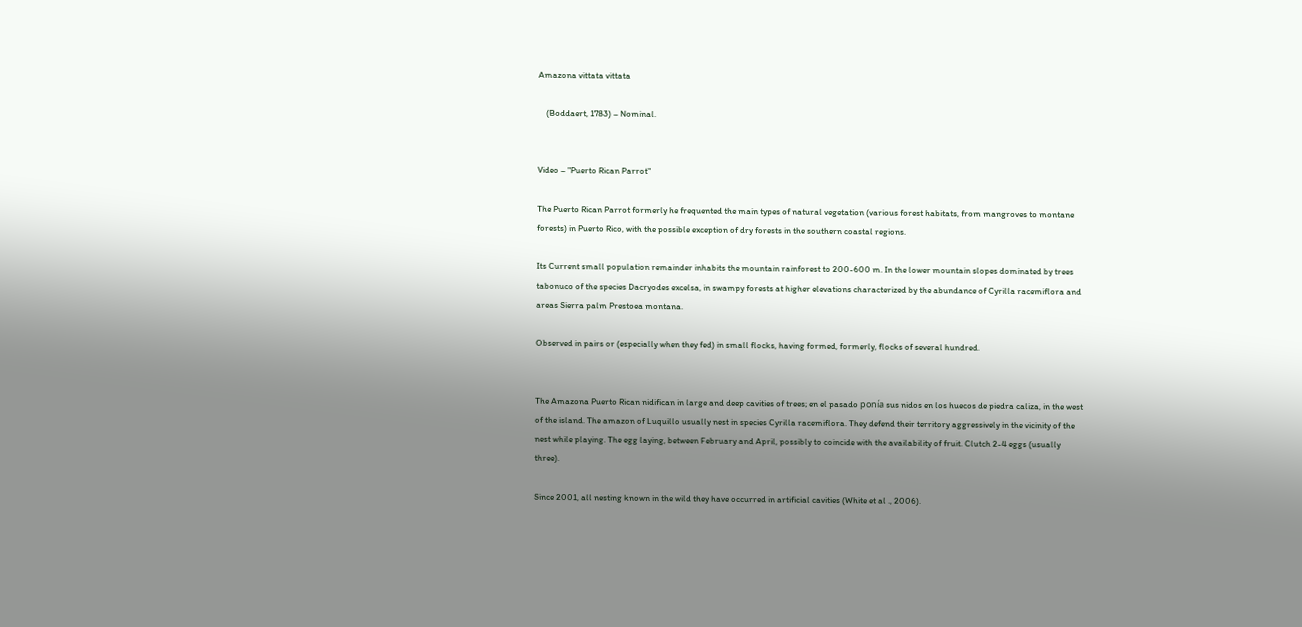Amazona vittata vittata

    (Boddaert, 1783) – Nominal.


Video – "Puerto Rican Parrot"

The Puerto Rican Parrot formerly he frequented the main types of natural vegetation (various forest habitats, from mangroves to montane forests) in Puerto Rico, with the possible exception of dry forests in the southern coastal regions.

Its Current small population remainder inhabits the mountain rainforest to 200-600 m. In the lower mountain slopes dominated by trees tabonuco of the species Dacryodes excelsa, in swampy forests at higher elevations characterized by the abundance of Cyrilla racemiflora and areas Sierra palm Prestoea montana.

Observed in pairs or (especially when they fed) in small flocks, having formed, formerly, flocks of several hundred.


The Amazona Puerto Rican nidifican in large and deep cavities of trees; en el pasado ponía sus nidos en los huecos de piedra caliza, in the west of the island. The amazon of Luquillo usually nest in species Cyrilla racemiflora. They defend their territory aggressively in the vicinity of the nest while playing. The egg laying, between February and April, possibly to coincide with the availability of fruit. Clutch 2-4 eggs (usually three).

Since 2001, all nesting known in the wild they have occurred in artificial cavities (White et al ., 2006).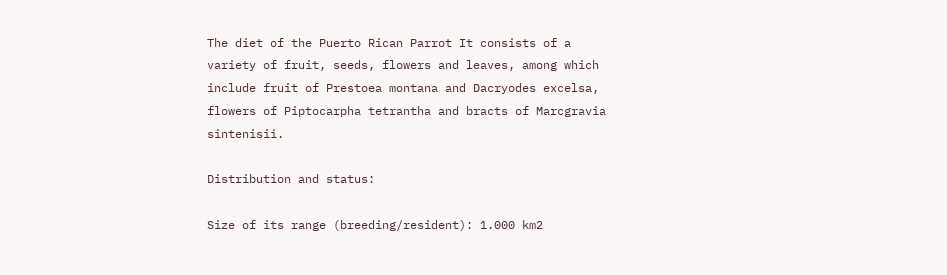The diet of the Puerto Rican Parrot It consists of a variety of fruit, seeds, flowers and leaves, among which include fruit of Prestoea montana and Dacryodes excelsa, flowers of Piptocarpha tetrantha and bracts of Marcgravia sintenisii.

Distribution and status:

Size of its range (breeding/resident): 1.000 km2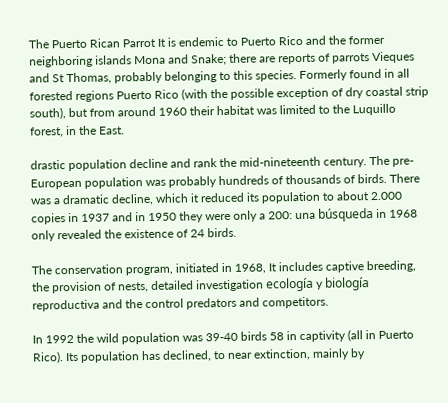The Puerto Rican Parrot It is endemic to Puerto Rico and the former neighboring islands Mona and Snake; there are reports of parrots Vieques and St Thomas, probably belonging to this species. Formerly found in all forested regions Puerto Rico (with the possible exception of dry coastal strip south), but from around 1960 their habitat was limited to the Luquillo forest, in the East.

drastic population decline and rank the mid-nineteenth century. The pre-European population was probably hundreds of thousands of birds. There was a dramatic decline, which it reduced its population to about 2.000 copies in 1937 and in 1950 they were only a 200: una búsqueda in 1968 only revealed the existence of 24 birds.

The conservation program, initiated in 1968, It includes captive breeding, the provision of nests, detailed investigation ecología y biología reproductiva and the control predators and competitors.

In 1992 the wild population was 39-40 birds 58 in captivity (all in Puerto Rico). Its population has declined, to near extinction, mainly by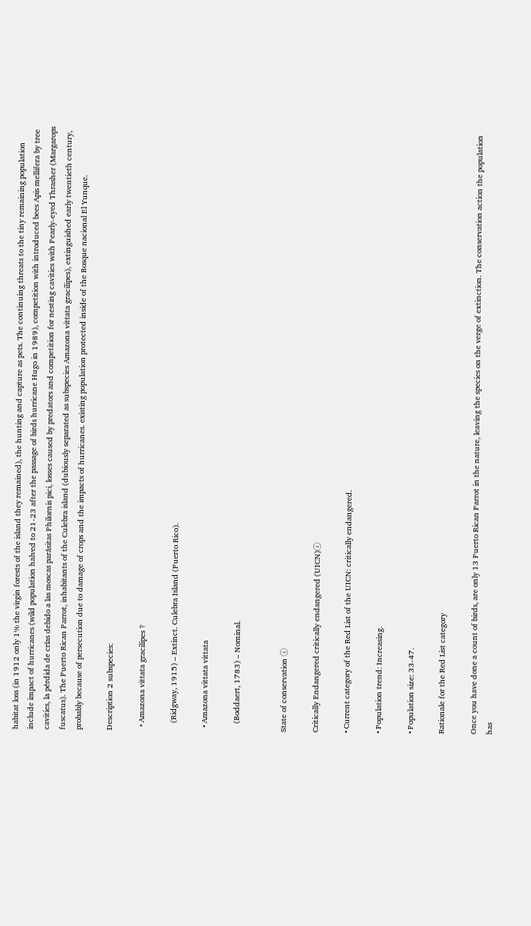habitat loss (in 1912 only 1% the virgin forests of the island they remained), the hunting and capture as pets. The continuing threats to the tiny remaining population include impact of hurricanes (wild population halved to 21-23 after the passage of birds hurricane Hugo in 1989), competition with introduced bees Apis mellifera by tree cavities, la pérdida de crías debido a las moscas parásitas Philornis pici, losses caused by predators and competition for nesting cavities with Pearly-eyed Thrasher (Margarops fuscatus). The Puerto Rican Parrot, inhabitants of the Culebra island (dubiously separated as subspecies Amazona vittata gracilipes), extinguished early twentieth century, probably because of persecution due to damage of crops and the impacts of hurricanes. existing population protected inside of the Bosque nacional El Yunque.

Description 2 subspecies:

  • Amazona vittata gracilipes †

    (Ridgway, 1915) – Extinct. Culebra Island (Puerto Rico).

  • Amazona vittata vittata

    (Boddaert, 1783) – Nominal.


State of conservation ⓘ

Critically Endangered critically endangered (UICN)ⓘ

• Current category of the Red List of the UICN: critically endangered.

• Population trend: Increasing.

• Population size: 33-47.

Rationale for the Red List category

Once you have done a count of birds, are only 13 Puerto Rican Parrot in the nature, leaving the species on the verge of extinction. The conservation action the population has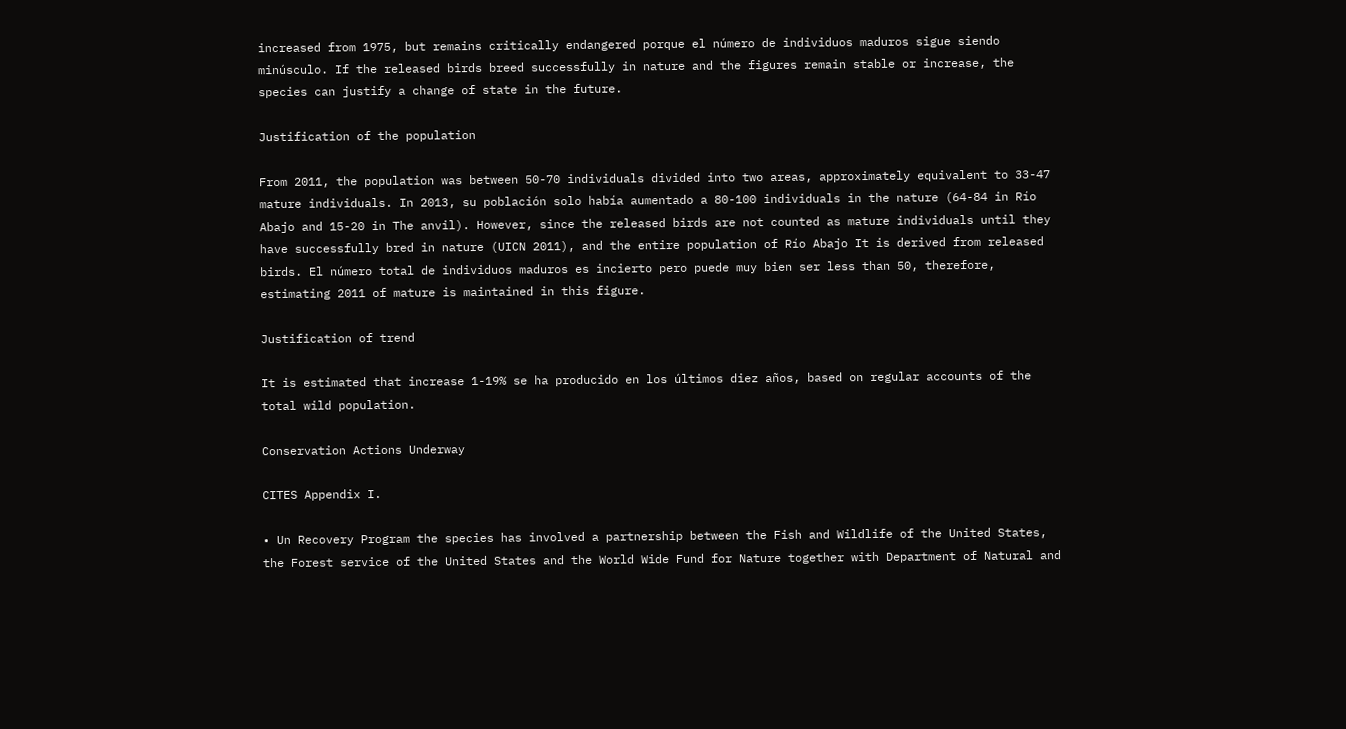increased from 1975, but remains critically endangered porque el número de individuos maduros sigue siendo minúsculo. If the released birds breed successfully in nature and the figures remain stable or increase, the species can justify a change of state in the future.

Justification of the population

From 2011, the population was between 50-70 individuals divided into two areas, approximately equivalent to 33-47 mature individuals. In 2013, su población solo había aumentado a 80-100 individuals in the nature (64-84 in Río Abajo and 15-20 in The anvil). However, since the released birds are not counted as mature individuals until they have successfully bred in nature (UICN 2011), and the entire population of Río Abajo It is derived from released birds. El número total de individuos maduros es incierto pero puede muy bien ser less than 50, therefore, estimating 2011 of mature is maintained in this figure.

Justification of trend

It is estimated that increase 1-19% se ha producido en los últimos diez años, based on regular accounts of the total wild population.

Conservation Actions Underway

CITES Appendix I.

• Un Recovery Program the species has involved a partnership between the Fish and Wildlife of the United States, the Forest service of the United States and the World Wide Fund for Nature together with Department of Natural and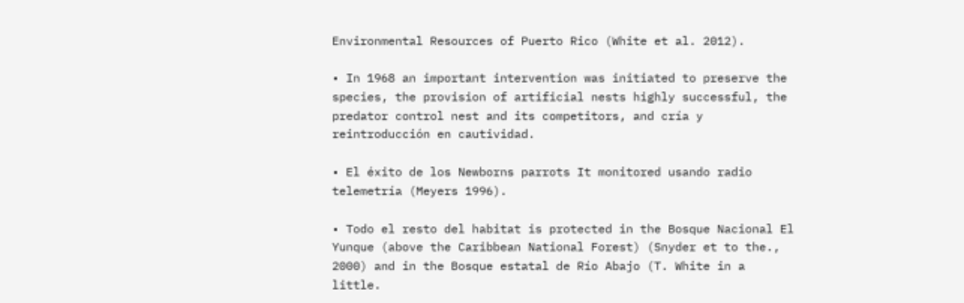Environmental Resources of Puerto Rico (White et al. 2012).

• In 1968 an important intervention was initiated to preserve the species, the provision of artificial nests highly successful, the predator control nest and its competitors, and cría y reintroducción en cautividad.

• El éxito de los Newborns parrots It monitored usando radio telemetría (Meyers 1996).

• Todo el resto del habitat is protected in the Bosque Nacional El Yunque (above the Caribbean National Forest) (Snyder et to the., 2000) and in the Bosque estatal de Río Abajo (T. White in a little.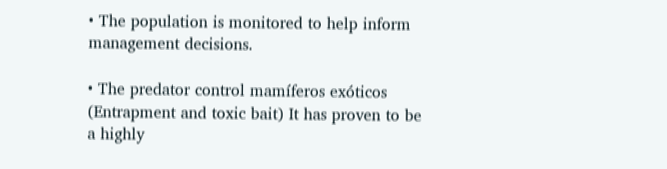• The population is monitored to help inform management decisions.

• The predator control mamíferos exóticos (Entrapment and toxic bait) It has proven to be a highly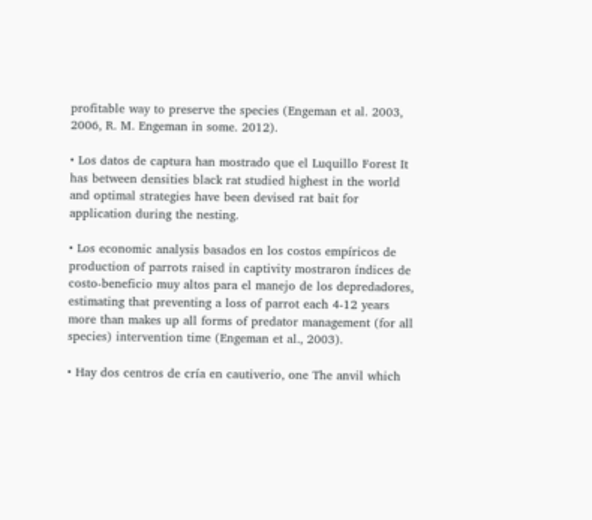profitable way to preserve the species (Engeman et al. 2003, 2006, R. M. Engeman in some. 2012).

• Los datos de captura han mostrado que el Luquillo Forest It has between densities black rat studied highest in the world and optimal strategies have been devised rat bait for application during the nesting.

• Los economic analysis basados en los costos empíricos de production of parrots raised in captivity mostraron índices de costo-beneficio muy altos para el manejo de los depredadores, estimating that preventing a loss of parrot each 4-12 years more than makes up all forms of predator management (for all species) intervention time (Engeman et al., 2003).

• Hay dos centros de cría en cautiverio, one The anvil which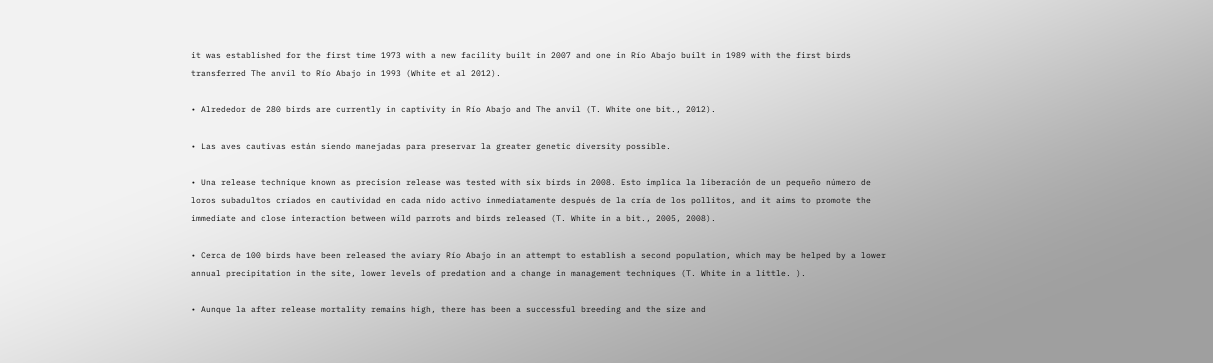it was established for the first time 1973 with a new facility built in 2007 and one in Río Abajo built in 1989 with the first birds transferred The anvil to Río Abajo in 1993 (White et al 2012).

• Alrededor de 280 birds are currently in captivity in Río Abajo and The anvil (T. White one bit., 2012).

• Las aves cautivas están siendo manejadas para preservar la greater genetic diversity possible.

• Una release technique known as precision release was tested with six birds in 2008. Esto implica la liberación de un pequeño número de loros subadultos criados en cautividad en cada nido activo inmediatamente después de la cría de los pollitos, and it aims to promote the immediate and close interaction between wild parrots and birds released (T. White in a bit., 2005, 2008).

• Cerca de 100 birds have been released the aviary Río Abajo in an attempt to establish a second population, which may be helped by a lower annual precipitation in the site, lower levels of predation and a change in management techniques (T. White in a little. ).

• Aunque la after release mortality remains high, there has been a successful breeding and the size and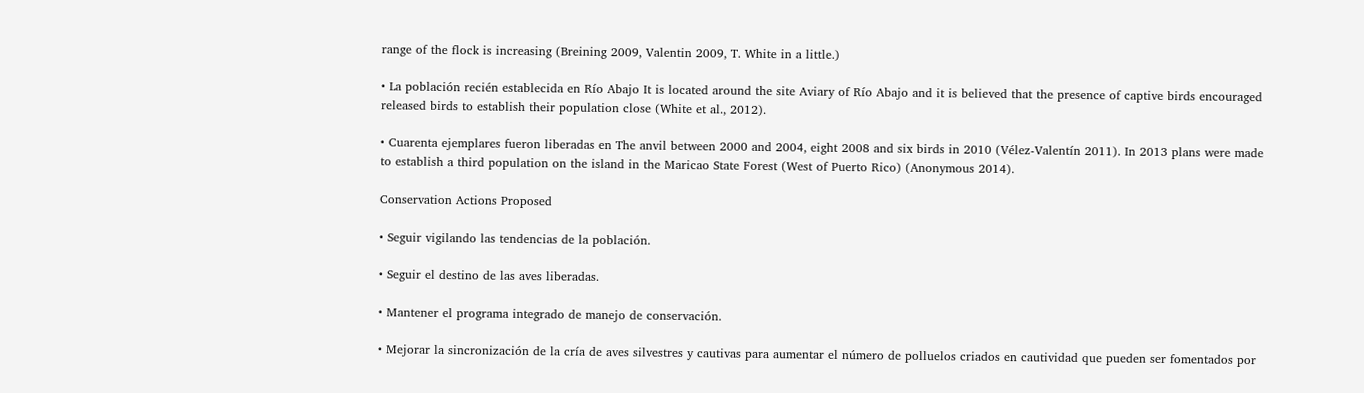range of the flock is increasing (Breining 2009, Valentin 2009, T. White in a little.)

• La población recién establecida en Río Abajo It is located around the site Aviary of Río Abajo and it is believed that the presence of captive birds encouraged released birds to establish their population close (White et al., 2012).

• Cuarenta ejemplares fueron liberadas en The anvil between 2000 and 2004, eight 2008 and six birds in 2010 (Vélez-Valentín 2011). In 2013 plans were made to establish a third population on the island in the Maricao State Forest (West of Puerto Rico) (Anonymous 2014).

Conservation Actions Proposed

• Seguir vigilando las tendencias de la población.

• Seguir el destino de las aves liberadas.

• Mantener el programa integrado de manejo de conservación.

• Mejorar la sincronización de la cría de aves silvestres y cautivas para aumentar el número de polluelos criados en cautividad que pueden ser fomentados por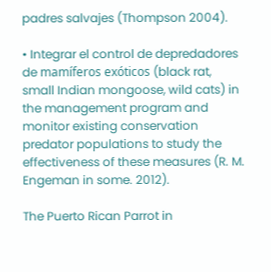padres salvajes (Thompson 2004).

• Integrar el control de depredadores de mamíferos exóticos (black rat, small Indian mongoose, wild cats) in the management program and monitor existing conservation predator populations to study the effectiveness of these measures (R. M. Engeman in some. 2012).

The Puerto Rican Parrot in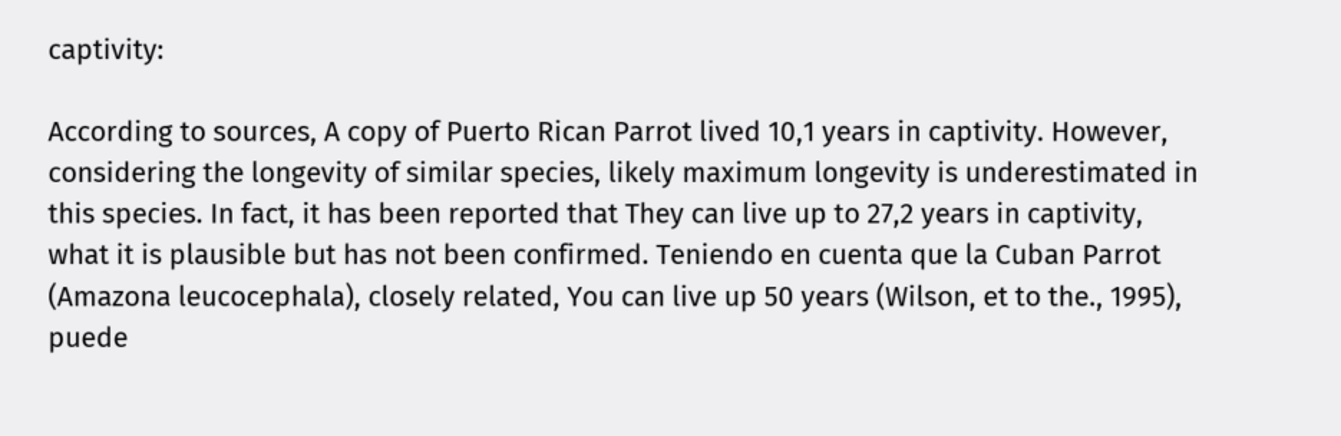captivity:

According to sources, A copy of Puerto Rican Parrot lived 10,1 years in captivity. However, considering the longevity of similar species, likely maximum longevity is underestimated in this species. In fact, it has been reported that They can live up to 27,2 years in captivity, what it is plausible but has not been confirmed. Teniendo en cuenta que la Cuban Parrot (Amazona leucocephala), closely related, You can live up 50 years (Wilson, et to the., 1995), puede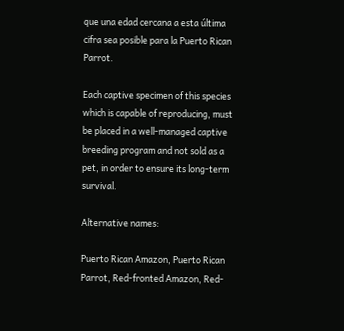que una edad cercana a esta última cifra sea posible para la Puerto Rican Parrot.

Each captive specimen of this species which is capable of reproducing, must be placed in a well-managed captive breeding program and not sold as a pet, in order to ensure its long-term survival.

Alternative names:

Puerto Rican Amazon, Puerto Rican Parrot, Red-fronted Amazon, Red-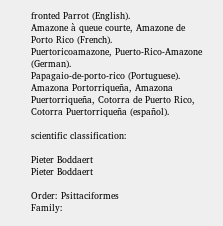fronted Parrot (English).
Amazone à queue courte, Amazone de Porto Rico (French).
Puertoricoamazone, Puerto-Rico-Amazone (German).
Papagaio-de-porto-rico (Portuguese).
Amazona Portorriqueña, Amazona Puertorriqueña, Cotorra de Puerto Rico, Cotorra Puertorriqueña (español).

scientific classification:

Pieter Boddaert
Pieter Boddaert

Order: Psittaciformes
Family: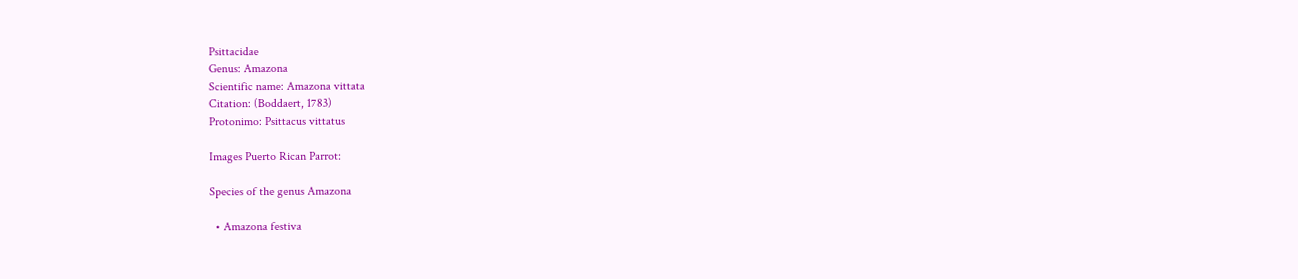Psittacidae
Genus: Amazona
Scientific name: Amazona vittata
Citation: (Boddaert, 1783)
Protonimo: Psittacus vittatus

Images Puerto Rican Parrot:

Species of the genus Amazona

  • Amazona festiva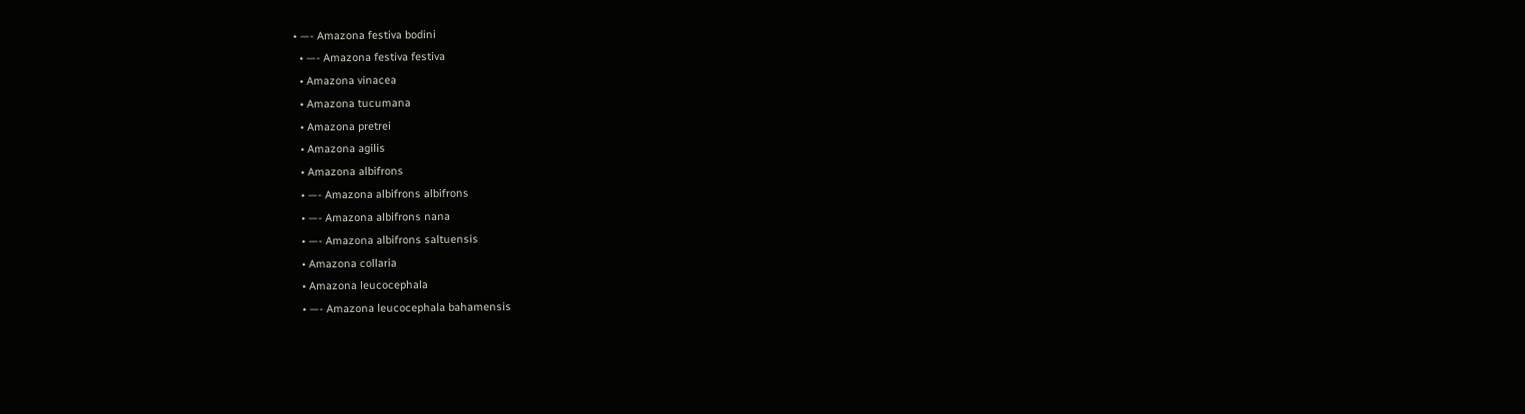• —- Amazona festiva bodini
  • —- Amazona festiva festiva
  • Amazona vinacea
  • Amazona tucumana
  • Amazona pretrei
  • Amazona agilis
  • Amazona albifrons
  • —- Amazona albifrons albifrons
  • —- Amazona albifrons nana
  • —- Amazona albifrons saltuensis
  • Amazona collaria
  • Amazona leucocephala
  • —- Amazona leucocephala bahamensis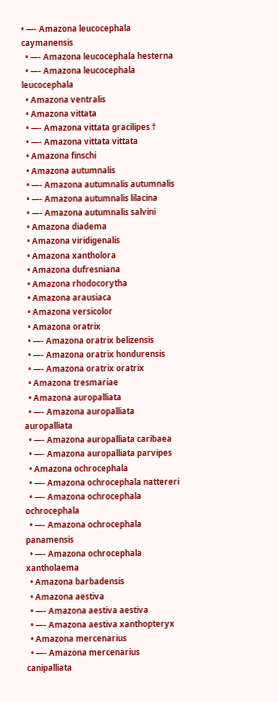• —- Amazona leucocephala caymanensis
  • —- Amazona leucocephala hesterna
  • —- Amazona leucocephala leucocephala
  • Amazona ventralis
  • Amazona vittata
  • —- Amazona vittata gracilipes †
  • —- Amazona vittata vittata
  • Amazona finschi
  • Amazona autumnalis
  • —- Amazona autumnalis autumnalis
  • —- Amazona autumnalis lilacina
  • —- Amazona autumnalis salvini
  • Amazona diadema
  • Amazona viridigenalis
  • Amazona xantholora
  • Amazona dufresniana
  • Amazona rhodocorytha
  • Amazona arausiaca
  • Amazona versicolor
  • Amazona oratrix
  • —- Amazona oratrix belizensis
  • —- Amazona oratrix hondurensis
  • —- Amazona oratrix oratrix
  • Amazona tresmariae
  • Amazona auropalliata
  • —- Amazona auropalliata auropalliata
  • —- Amazona auropalliata caribaea
  • —- Amazona auropalliata parvipes
  • Amazona ochrocephala
  • —- Amazona ochrocephala nattereri
  • —- Amazona ochrocephala ochrocephala
  • —- Amazona ochrocephala panamensis
  • —- Amazona ochrocephala xantholaema
  • Amazona barbadensis
  • Amazona aestiva
  • —- Amazona aestiva aestiva
  • —- Amazona aestiva xanthopteryx
  • Amazona mercenarius
  • —- Amazona mercenarius canipalliata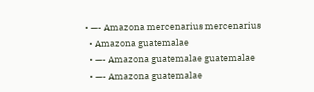• —- Amazona mercenarius mercenarius
  • Amazona guatemalae
  • —- Amazona guatemalae guatemalae
  • —- Amazona guatemalae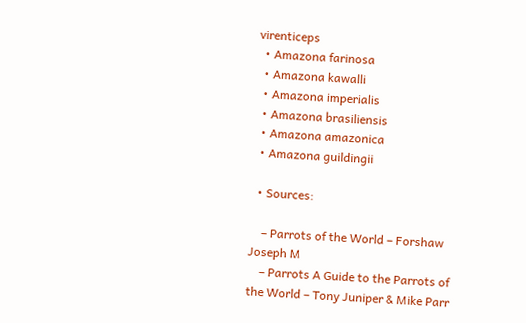virenticeps
  • Amazona farinosa
  • Amazona kawalli
  • Amazona imperialis
  • Amazona brasiliensis
  • Amazona amazonica
  • Amazona guildingii

  • Sources:

    – Parrots of the World – Forshaw Joseph M
    – Parrots A Guide to the Parrots of the World – Tony Juniper & Mike Parr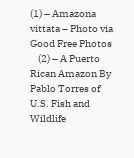(1) – Amazona vittata – Photo via Good Free Photos
    (2) – A Puerto Rican Amazon By Pablo Torres of U.S. Fish and Wildlife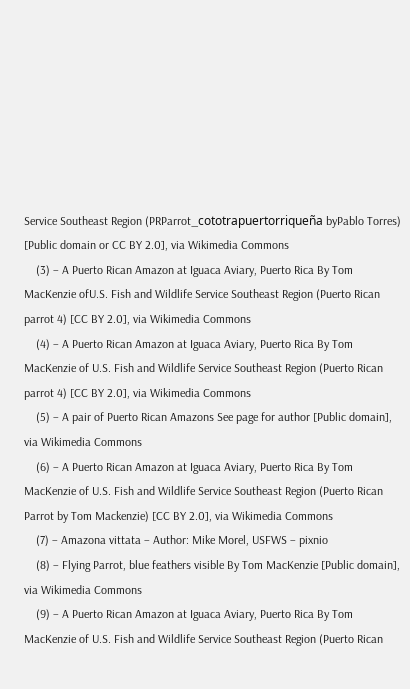Service Southeast Region (PRParrot_cototrapuertorriqueña byPablo Torres) [Public domain or CC BY 2.0], via Wikimedia Commons
    (3) – A Puerto Rican Amazon at Iguaca Aviary, Puerto Rica By Tom MacKenzie ofU.S. Fish and Wildlife Service Southeast Region (Puerto Rican parrot 4) [CC BY 2.0], via Wikimedia Commons
    (4) – A Puerto Rican Amazon at Iguaca Aviary, Puerto Rica By Tom MacKenzie of U.S. Fish and Wildlife Service Southeast Region (Puerto Rican parrot 4) [CC BY 2.0], via Wikimedia Commons
    (5) – A pair of Puerto Rican Amazons See page for author [Public domain], via Wikimedia Commons
    (6) – A Puerto Rican Amazon at Iguaca Aviary, Puerto Rica By Tom MacKenzie of U.S. Fish and Wildlife Service Southeast Region (Puerto Rican Parrot by Tom Mackenzie) [CC BY 2.0], via Wikimedia Commons
    (7) – Amazona vittata – Author: Mike Morel, USFWS – pixnio
    (8) – Flying Parrot, blue feathers visible By Tom MacKenzie [Public domain], via Wikimedia Commons
    (9) – A Puerto Rican Amazon at Iguaca Aviary, Puerto Rica By Tom MacKenzie of U.S. Fish and Wildlife Service Southeast Region (Puerto Rican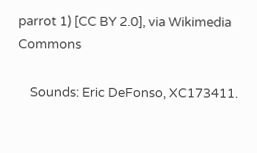parrot 1) [CC BY 2.0], via Wikimedia Commons

    Sounds: Eric DeFonso, XC173411.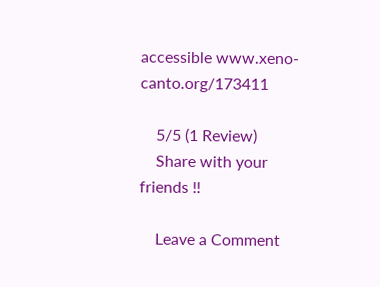accessible www.xeno-canto.org/173411

    5/5 (1 Review)
    Share with your friends !!

    Leave a Comment